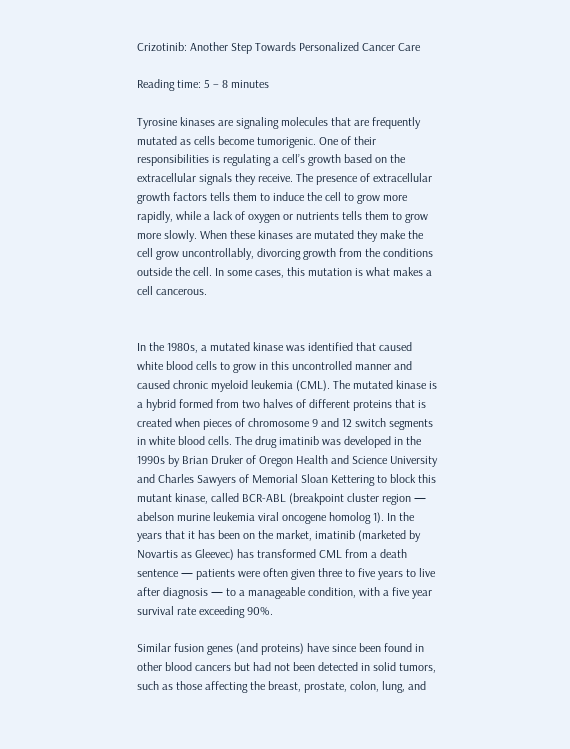Crizotinib: Another Step Towards Personalized Cancer Care

Reading time: 5 – 8 minutes

Tyrosine kinases are signaling molecules that are frequently mutated as cells become tumorigenic. One of their responsibilities is regulating a cell’s growth based on the extracellular signals they receive. The presence of extracellular growth factors tells them to induce the cell to grow more rapidly, while a lack of oxygen or nutrients tells them to grow more slowly. When these kinases are mutated they make the cell grow uncontrollably, divorcing growth from the conditions outside the cell. In some cases, this mutation is what makes a cell cancerous.


In the 1980s, a mutated kinase was identified that caused white blood cells to grow in this uncontrolled manner and caused chronic myeloid leukemia (CML). The mutated kinase is a hybrid formed from two halves of different proteins that is created when pieces of chromosome 9 and 12 switch segments in white blood cells. The drug imatinib was developed in the 1990s by Brian Druker of Oregon Health and Science University and Charles Sawyers of Memorial Sloan Kettering to block this mutant kinase, called BCR-ABL (breakpoint cluster region — abelson murine leukemia viral oncogene homolog 1). In the years that it has been on the market, imatinib (marketed by Novartis as Gleevec) has transformed CML from a death sentence — patients were often given three to five years to live after diagnosis — to a manageable condition, with a five year survival rate exceeding 90%.

Similar fusion genes (and proteins) have since been found in other blood cancers but had not been detected in solid tumors, such as those affecting the breast, prostate, colon, lung, and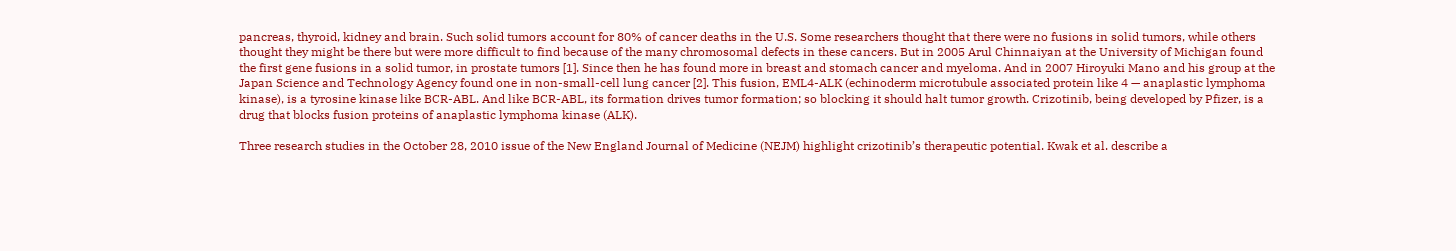pancreas, thyroid, kidney and brain. Such solid tumors account for 80% of cancer deaths in the U.S. Some researchers thought that there were no fusions in solid tumors, while others thought they might be there but were more difficult to find because of the many chromosomal defects in these cancers. But in 2005 Arul Chinnaiyan at the University of Michigan found the first gene fusions in a solid tumor, in prostate tumors [1]. Since then he has found more in breast and stomach cancer and myeloma. And in 2007 Hiroyuki Mano and his group at the Japan Science and Technology Agency found one in non-small-cell lung cancer [2]. This fusion, EML4-ALK (echinoderm microtubule associated protein like 4 — anaplastic lymphoma kinase), is a tyrosine kinase like BCR-ABL. And like BCR-ABL, its formation drives tumor formation; so blocking it should halt tumor growth. Crizotinib, being developed by Pfizer, is a drug that blocks fusion proteins of anaplastic lymphoma kinase (ALK).

Three research studies in the October 28, 2010 issue of the New England Journal of Medicine (NEJM) highlight crizotinib’s therapeutic potential. Kwak et al. describe a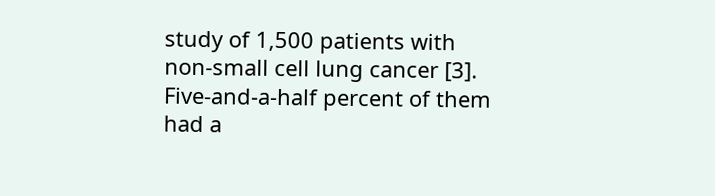study of 1,500 patients with non-small cell lung cancer [3]. Five-and-a-half percent of them had a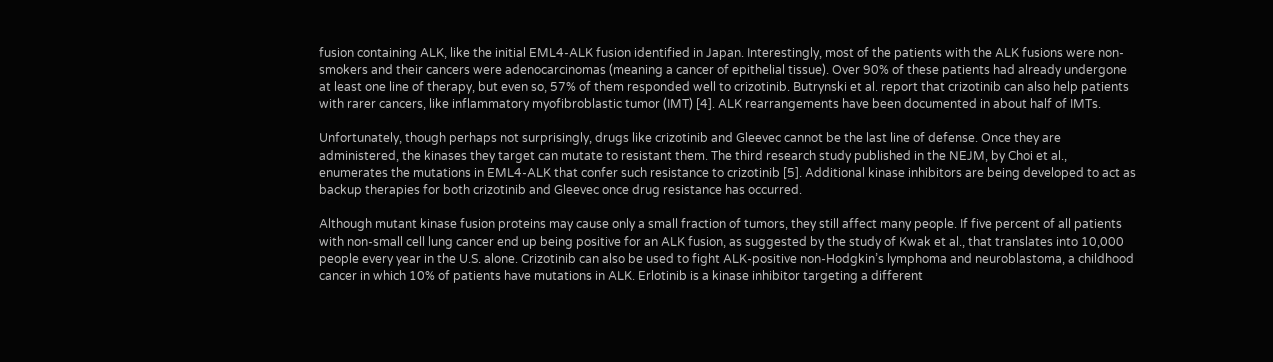fusion containing ALK, like the initial EML4-ALK fusion identified in Japan. Interestingly, most of the patients with the ALK fusions were non-smokers and their cancers were adenocarcinomas (meaning a cancer of epithelial tissue). Over 90% of these patients had already undergone at least one line of therapy, but even so, 57% of them responded well to crizotinib. Butrynski et al. report that crizotinib can also help patients with rarer cancers, like inflammatory myofibroblastic tumor (IMT) [4]. ALK rearrangements have been documented in about half of IMTs.

Unfortunately, though perhaps not surprisingly, drugs like crizotinib and Gleevec cannot be the last line of defense. Once they are administered, the kinases they target can mutate to resistant them. The third research study published in the NEJM, by Choi et al., enumerates the mutations in EML4-ALK that confer such resistance to crizotinib [5]. Additional kinase inhibitors are being developed to act as backup therapies for both crizotinib and Gleevec once drug resistance has occurred.

Although mutant kinase fusion proteins may cause only a small fraction of tumors, they still affect many people. If five percent of all patients with non-small cell lung cancer end up being positive for an ALK fusion, as suggested by the study of Kwak et al., that translates into 10,000 people every year in the U.S. alone. Crizotinib can also be used to fight ALK-positive non-Hodgkin’s lymphoma and neuroblastoma, a childhood cancer in which 10% of patients have mutations in ALK. Erlotinib is a kinase inhibitor targeting a different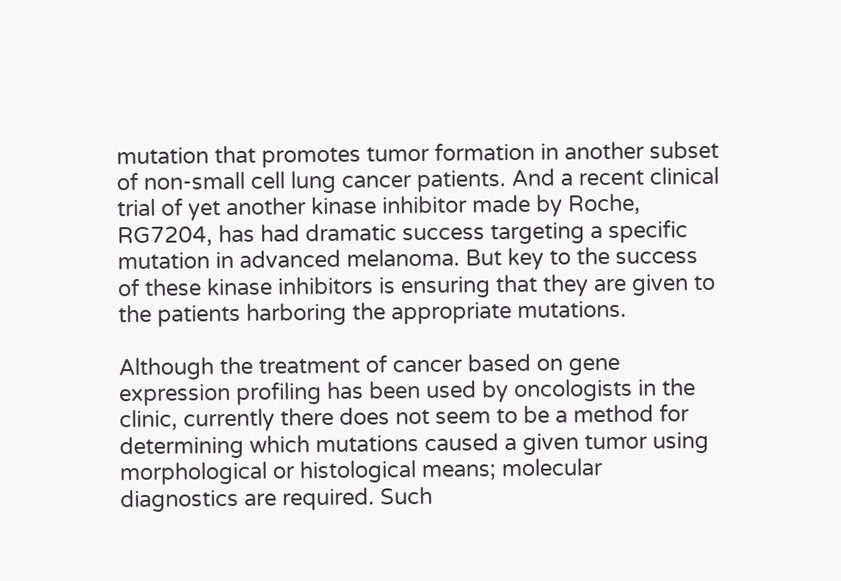mutation that promotes tumor formation in another subset of non-small cell lung cancer patients. And a recent clinical trial of yet another kinase inhibitor made by Roche, RG7204, has had dramatic success targeting a specific mutation in advanced melanoma. But key to the success of these kinase inhibitors is ensuring that they are given to the patients harboring the appropriate mutations.

Although the treatment of cancer based on gene expression profiling has been used by oncologists in the clinic, currently there does not seem to be a method for determining which mutations caused a given tumor using morphological or histological means; molecular diagnostics are required. Such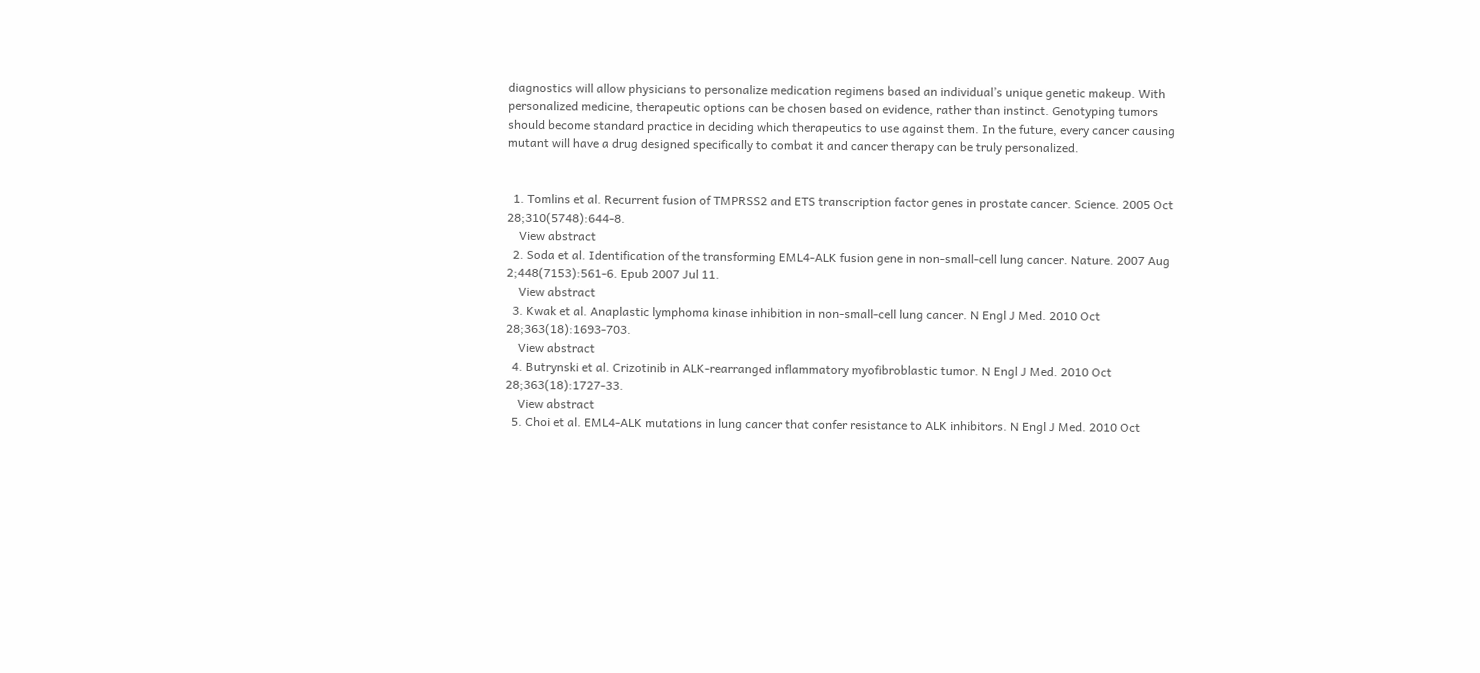diagnostics will allow physicians to personalize medication regimens based an individual’s unique genetic makeup. With personalized medicine, therapeutic options can be chosen based on evidence, rather than instinct. Genotyping tumors should become standard practice in deciding which therapeutics to use against them. In the future, every cancer causing mutant will have a drug designed specifically to combat it and cancer therapy can be truly personalized.


  1. Tomlins et al. Recurrent fusion of TMPRSS2 and ETS transcription factor genes in prostate cancer. Science. 2005 Oct 28;310(5748):644-8.
    View abstract
  2. Soda et al. Identification of the transforming EML4-ALK fusion gene in non-small-cell lung cancer. Nature. 2007 Aug 2;448(7153):561-6. Epub 2007 Jul 11.
    View abstract
  3. Kwak et al. Anaplastic lymphoma kinase inhibition in non-small-cell lung cancer. N Engl J Med. 2010 Oct 28;363(18):1693-703.
    View abstract
  4. Butrynski et al. Crizotinib in ALK-rearranged inflammatory myofibroblastic tumor. N Engl J Med. 2010 Oct 28;363(18):1727-33.
    View abstract
  5. Choi et al. EML4-ALK mutations in lung cancer that confer resistance to ALK inhibitors. N Engl J Med. 2010 Oct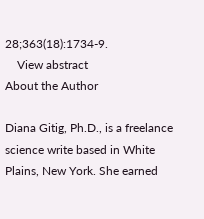28;363(18):1734-9.
    View abstract
About the Author

Diana Gitig, Ph.D., is a freelance science write based in White Plains, New York. She earned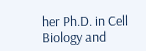her Ph.D. in Cell Biology and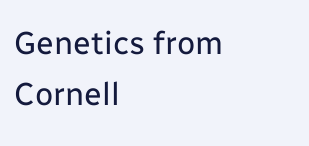Genetics from Cornell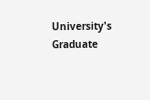University's Graduate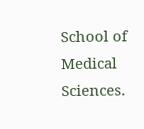School of Medical Sciences.